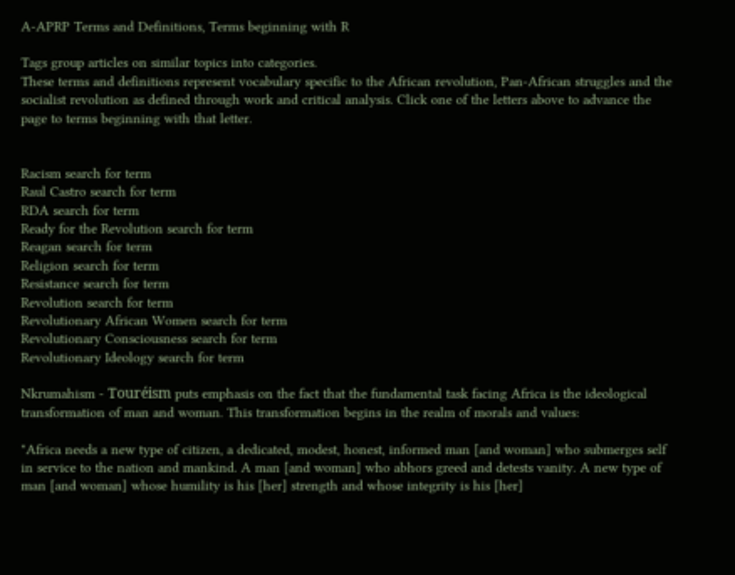A-APRP Terms and Definitions, Terms beginning with R

Tags group articles on similar topics into categories.
These terms and definitions represent vocabulary specific to the African revolution, Pan-African struggles and the socialist revolution as defined through work and critical analysis. Click one of the letters above to advance the page to terms beginning with that letter.


Racism search for term
Raul Castro search for term
RDA search for term
Ready for the Revolution search for term
Reagan search for term
Religion search for term
Resistance search for term
Revolution search for term
Revolutionary African Women search for term
Revolutionary Consciousness search for term
Revolutionary Ideology search for term

Nkrumahism - Touréism puts emphasis on the fact that the fundamental task facing Africa is the ideological transformation of man and woman. This transformation begins in the realm of morals and values:

"Africa needs a new type of citizen, a dedicated, modest, honest, informed man [and woman] who submerges self in service to the nation and mankind. A man [and woman] who abhors greed and detests vanity. A new type of man [and woman] whose humility is his [her] strength and whose integrity is his [her]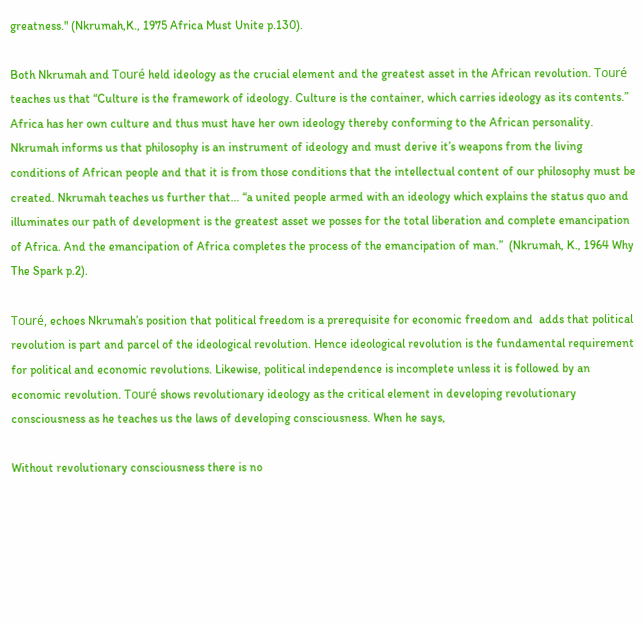greatness." (Nkrumah,K., 1975 Africa Must Unite p.130).

Both Nkrumah and Touré held ideology as the crucial element and the greatest asset in the African revolution. Touré teaches us that “Culture is the framework of ideology. Culture is the container, which carries ideology as its contents.” Africa has her own culture and thus must have her own ideology thereby conforming to the African personality. Nkrumah informs us that philosophy is an instrument of ideology and must derive it’s weapons from the living conditions of African people and that it is from those conditions that the intellectual content of our philosophy must be created. Nkrumah teaches us further that… “a united people armed with an ideology which explains the status quo and illuminates our path of development is the greatest asset we posses for the total liberation and complete emancipation of Africa. And the emancipation of Africa completes the process of the emancipation of man.”  (Nkrumah, K., 1964 Why The Spark p.2).

Touré, echoes Nkrumah’s position that political freedom is a prerequisite for economic freedom and  adds that political revolution is part and parcel of the ideological revolution. Hence ideological revolution is the fundamental requirement for political and economic revolutions. Likewise, political independence is incomplete unless it is followed by an economic revolution. Touré shows revolutionary ideology as the critical element in developing revolutionary consciousness as he teaches us the laws of developing consciousness. When he says,

Without revolutionary consciousness there is no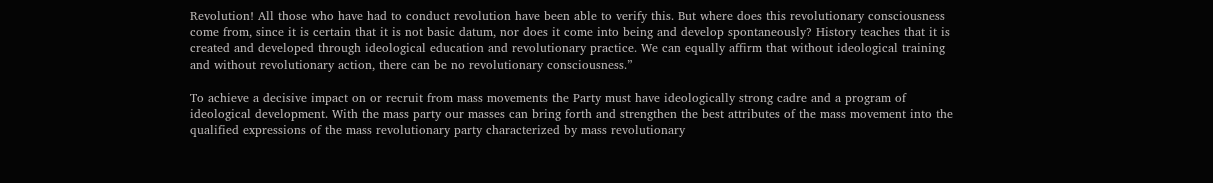Revolution! All those who have had to conduct revolution have been able to verify this. But where does this revolutionary consciousness come from, since it is certain that it is not basic datum, nor does it come into being and develop spontaneously? History teaches that it is created and developed through ideological education and revolutionary practice. We can equally affirm that without ideological training and without revolutionary action, there can be no revolutionary consciousness.”

To achieve a decisive impact on or recruit from mass movements the Party must have ideologically strong cadre and a program of ideological development. With the mass party our masses can bring forth and strengthen the best attributes of the mass movement into the qualified expressions of the mass revolutionary party characterized by mass revolutionary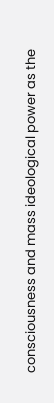consciousness and mass ideological power as the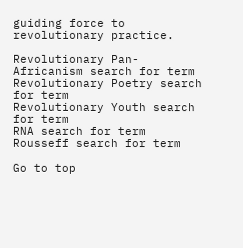guiding force to revolutionary practice.

Revolutionary Pan-Africanism search for term
Revolutionary Poetry search for term
Revolutionary Youth search for term
RNA search for term
Rousseff search for term

Go to top